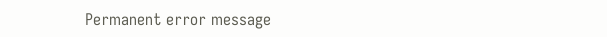Permanent error message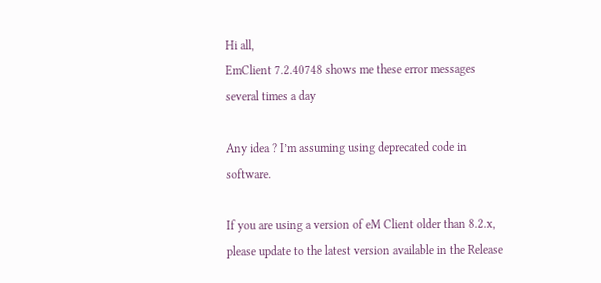Hi all,
EmClient 7.2.40748 shows me these error messages several times a day

Any idea ? I’m assuming using deprecated code in software.

If you are using a version of eM Client older than 8.2.x, please update to the latest version available in the Release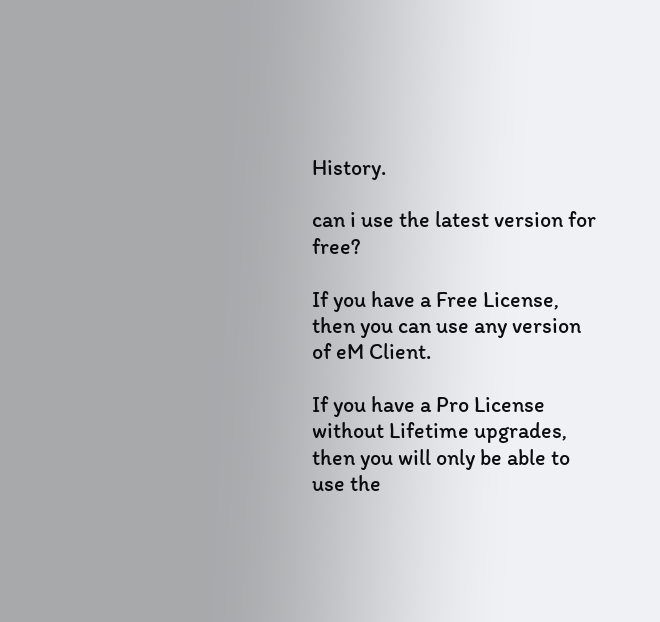History.

can i use the latest version for free?

If you have a Free License, then you can use any version of eM Client.

If you have a Pro License without Lifetime upgrades, then you will only be able to use the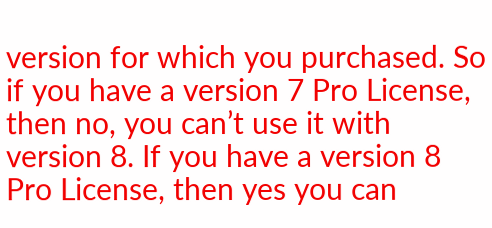version for which you purchased. So if you have a version 7 Pro License, then no, you can’t use it with version 8. If you have a version 8 Pro License, then yes you can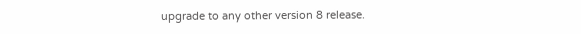upgrade to any other version 8 release.